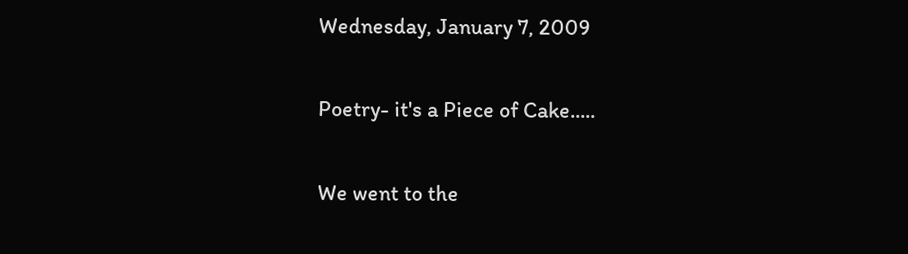Wednesday, January 7, 2009

Poetry- it's a Piece of Cake.....

We went to the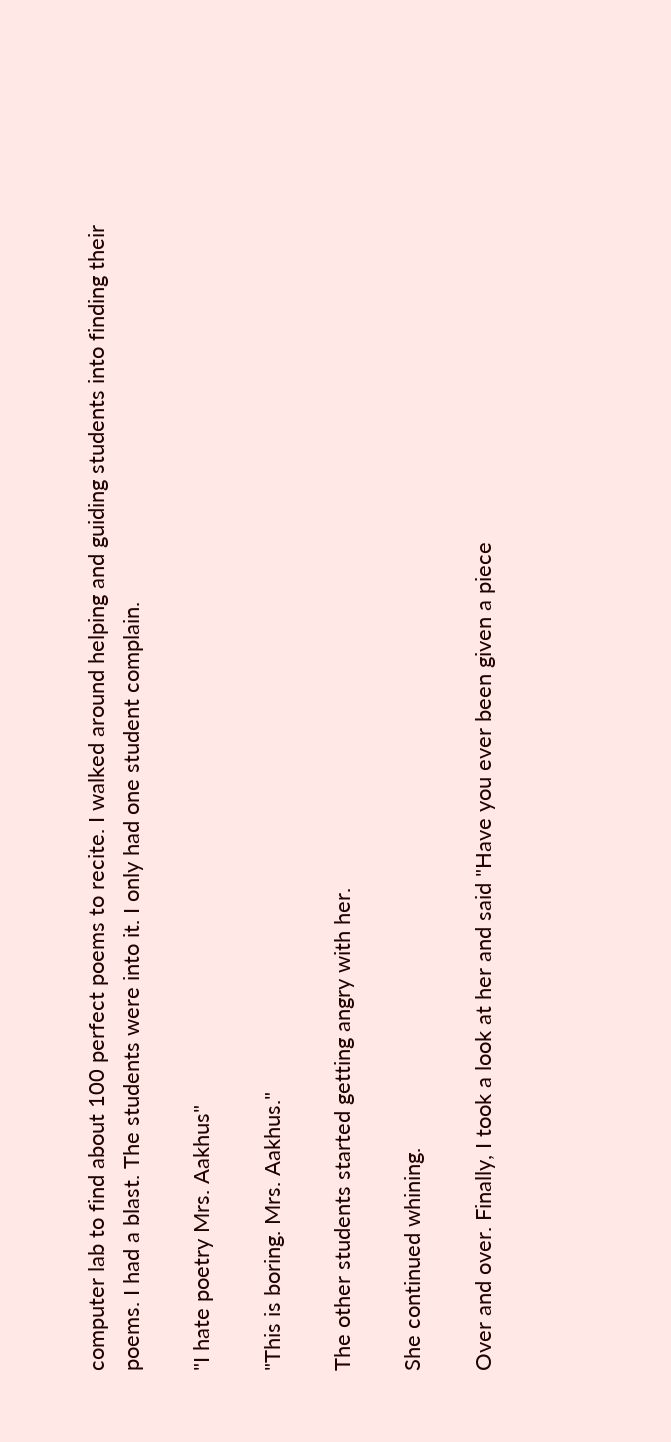computer lab to find about 100 perfect poems to recite. I walked around helping and guiding students into finding their poems. I had a blast. The students were into it. I only had one student complain.

"I hate poetry Mrs. Aakhus"

"This is boring. Mrs. Aakhus."

The other students started getting angry with her.

She continued whining.

Over and over. Finally, I took a look at her and said "Have you ever been given a piece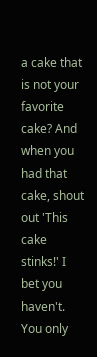a cake that is not your favorite cake? And when you had that cake, shout out 'This cake stinks!' I bet you haven't. You only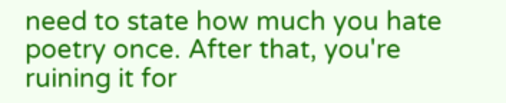need to state how much you hate poetry once. After that, you're ruining it for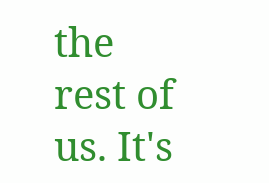the rest of us. It's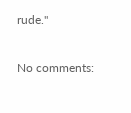rude."

No comments: